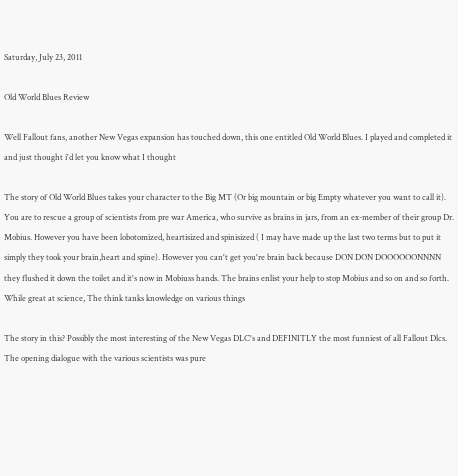Saturday, July 23, 2011

Old World Blues Review

Well Fallout fans, another New Vegas expansion has touched down, this one entitled Old World Blues. I played and completed it and just thought i'd let you know what I thought

The story of Old World Blues takes your character to the Big MT (Or big mountain or big Empty whatever you want to call it). You are to rescue a group of scientists from pre war America, who survive as brains in jars, from an ex-member of their group Dr. Mobius. However you have been lobotomized, heartisized and spinisized ( I may have made up the last two terms but to put it simply they took your brain,heart and spine). However you can't get you're brain back because DON DON DOOOOOONNNN they flushed it down the toilet and it's now in Mobiuss hands. The brains enlist your help to stop Mobius and so on and so forth.
While great at science, The think tanks knowledge on various things

The story in this? Possibly the most interesting of the New Vegas DLC's and DEFINITLY the most funniest of all Fallout Dlcs. The opening dialogue with the various scientists was pure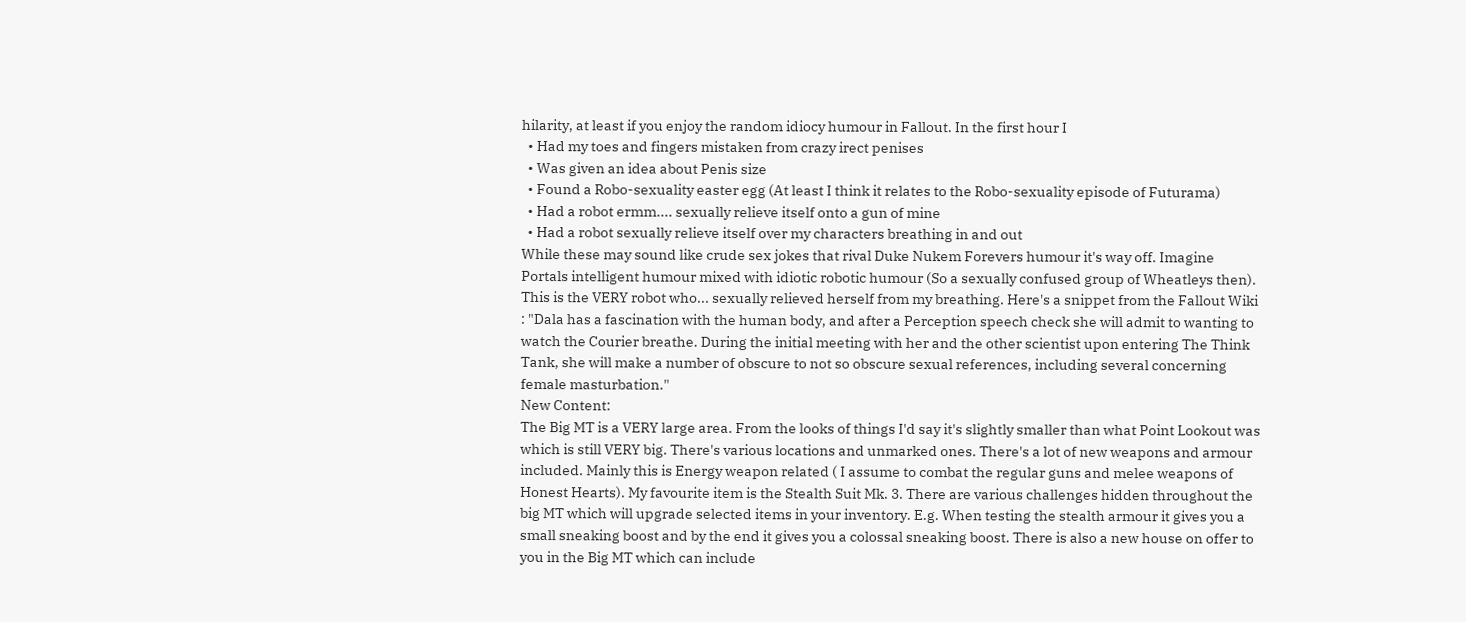hilarity, at least if you enjoy the random idiocy humour in Fallout. In the first hour I
  • Had my toes and fingers mistaken from crazy irect penises
  • Was given an idea about Penis size
  • Found a Robo-sexuality easter egg (At least I think it relates to the Robo-sexuality episode of Futurama)
  • Had a robot ermm.... sexually relieve itself onto a gun of mine
  • Had a robot sexually relieve itself over my characters breathing in and out
While these may sound like crude sex jokes that rival Duke Nukem Forevers humour it's way off. Imagine Portals intelligent humour mixed with idiotic robotic humour (So a sexually confused group of Wheatleys then).
This is the VERY robot who... sexually relieved herself from my breathing. Here's a snippet from the Fallout Wiki : "Dala has a fascination with the human body, and after a Perception speech check she will admit to wanting to watch the Courier breathe. During the initial meeting with her and the other scientist upon entering The Think Tank, she will make a number of obscure to not so obscure sexual references, including several concerning female masturbation."
New Content:
The Big MT is a VERY large area. From the looks of things I'd say it's slightly smaller than what Point Lookout was which is still VERY big. There's various locations and unmarked ones. There's a lot of new weapons and armour included. Mainly this is Energy weapon related ( I assume to combat the regular guns and melee weapons of Honest Hearts). My favourite item is the Stealth Suit Mk. 3. There are various challenges hidden throughout the big MT which will upgrade selected items in your inventory. E.g. When testing the stealth armour it gives you a small sneaking boost and by the end it gives you a colossal sneaking boost. There is also a new house on offer to you in the Big MT which can include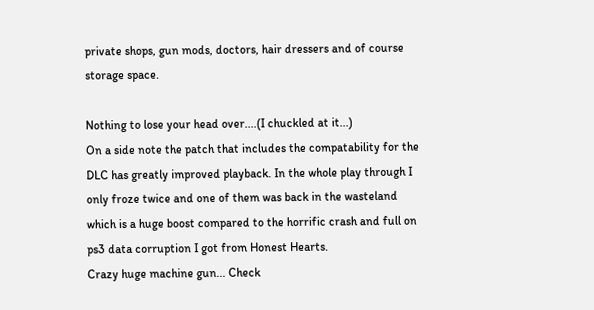private shops, gun mods, doctors, hair dressers and of course storage space.

Nothing to lose your head over....(I chuckled at it...)
On a side note the patch that includes the compatability for the DLC has greatly improved playback. In the whole play through I only froze twice and one of them was back in the wasteland which is a huge boost compared to the horrific crash and full on ps3 data corruption I got from Honest Hearts.
Crazy huge machine gun... Check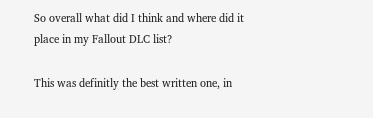So overall what did I think and where did it place in my Fallout DLC list?

This was definitly the best written one, in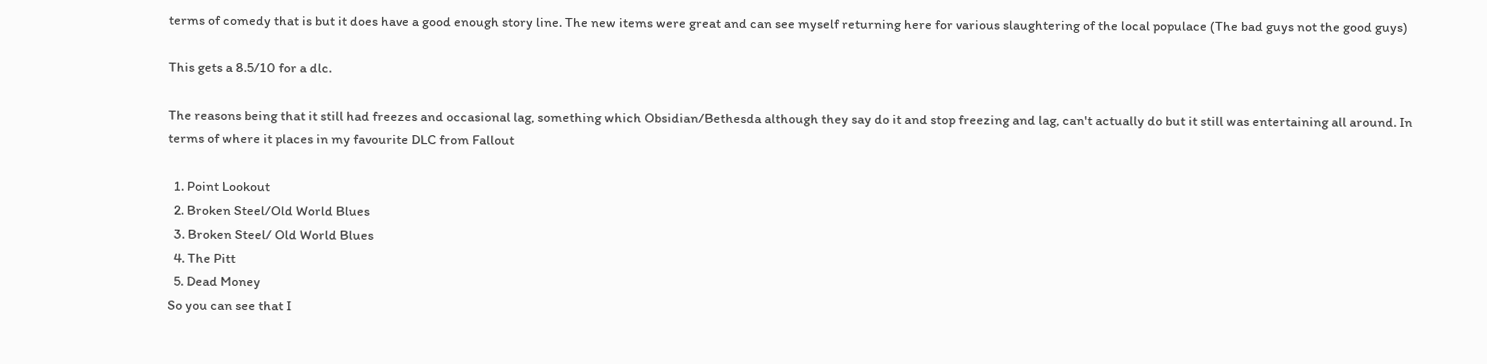terms of comedy that is but it does have a good enough story line. The new items were great and can see myself returning here for various slaughtering of the local populace (The bad guys not the good guys)

This gets a 8.5/10 for a dlc.

The reasons being that it still had freezes and occasional lag, something which Obsidian/Bethesda although they say do it and stop freezing and lag, can't actually do but it still was entertaining all around. In terms of where it places in my favourite DLC from Fallout

  1. Point Lookout
  2. Broken Steel/Old World Blues
  3. Broken Steel/ Old World Blues
  4. The Pitt
  5. Dead Money
So you can see that I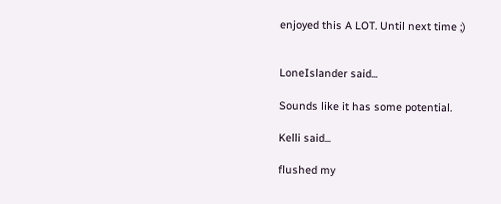enjoyed this A LOT. Until next time ;)


LoneIslander said...

Sounds like it has some potential.

Kelli said...

flushed my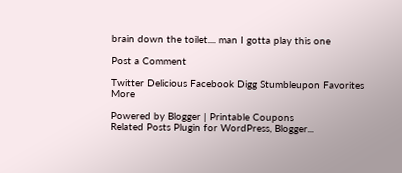brain down the toilet.... man I gotta play this one

Post a Comment

Twitter Delicious Facebook Digg Stumbleupon Favorites More

Powered by Blogger | Printable Coupons
Related Posts Plugin for WordPress, Blogger...